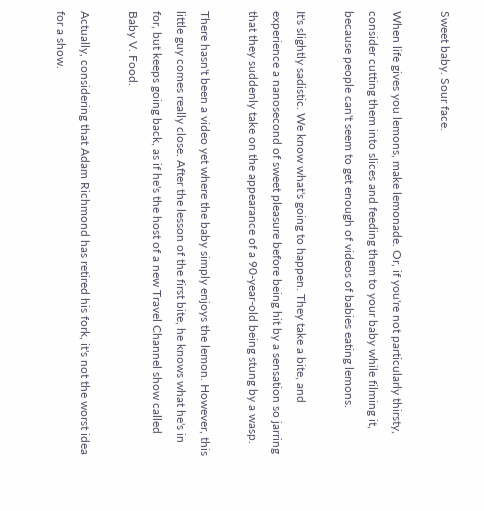Sweet baby. Sour face.

When life gives you lemons, make lemonade. Or, if you're not particularly thirsty, consider cutting them into slices and feeding them to your baby while filming it, because people can't seem to get enough of videos of babies eating lemons.

It's slightly sadistic. We know what's going to happen. They take a bite, and experience a nanosecond of sweet pleasure before being hit by a sensation so jarring that they suddenly take on the appearance of a 90-year-old being stung by a wasp.

There hasn't been a video yet where the baby simply enjoys the lemon. However, this little guy comes really close. After the lesson of the first bite, he knows what he's in for, but keeps going back, as if he's the host of a new Travel Channel show called Baby V. Food.

Actually, considering that Adam Richmond has retired his fork, it's not the worst idea for a show.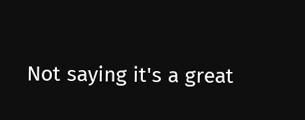Not saying it's a great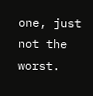one, just not the worst.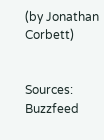(by Jonathan Corbett)


Sources: Buzzfeed